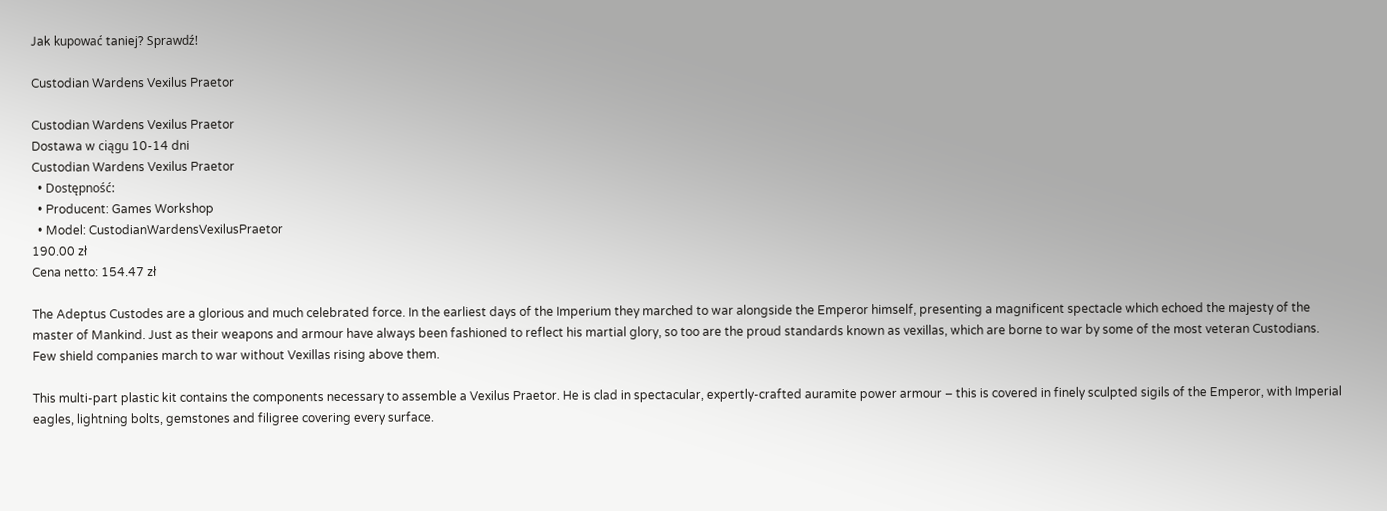Jak kupować taniej? Sprawdź!

Custodian Wardens Vexilus Praetor

Custodian Wardens Vexilus Praetor
Dostawa w ciągu 10-14 dni
Custodian Wardens Vexilus Praetor
  • Dostępność:
  • Producent: Games Workshop
  • Model: CustodianWardensVexilusPraetor
190.00 zł
Cena netto: 154.47 zł

The Adeptus Custodes are a glorious and much celebrated force. In the earliest days of the Imperium they marched to war alongside the Emperor himself, presenting a magnificent spectacle which echoed the majesty of the master of Mankind. Just as their weapons and armour have always been fashioned to reflect his martial glory, so too are the proud standards known as vexillas, which are borne to war by some of the most veteran Custodians. Few shield companies march to war without Vexillas rising above them.

This multi-part plastic kit contains the components necessary to assemble a Vexilus Praetor. He is clad in spectacular, expertly-crafted auramite power armour – this is covered in finely sculpted sigils of the Emperor, with Imperial eagles, lightning bolts, gemstones and filigree covering every surface.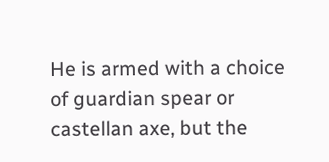He is armed with a choice of guardian spear or castellan axe, but the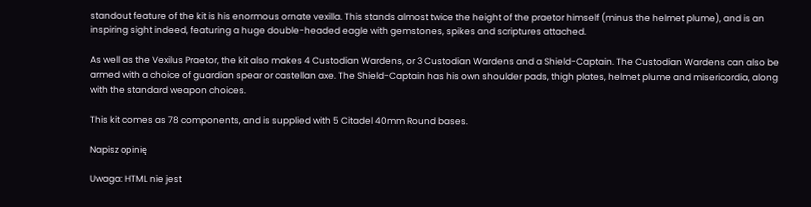standout feature of the kit is his enormous ornate vexilla. This stands almost twice the height of the praetor himself (minus the helmet plume), and is an inspiring sight indeed, featuring a huge double-headed eagle with gemstones, spikes and scriptures attached.

As well as the Vexilus Praetor, the kit also makes 4 Custodian Wardens, or 3 Custodian Wardens and a Shield-Captain. The Custodian Wardens can also be armed with a choice of guardian spear or castellan axe. The Shield-Captain has his own shoulder pads, thigh plates, helmet plume and misericordia, along with the standard weapon choices.

This kit comes as 78 components, and is supplied with 5 Citadel 40mm Round bases.

Napisz opinię

Uwaga: HTML nie jest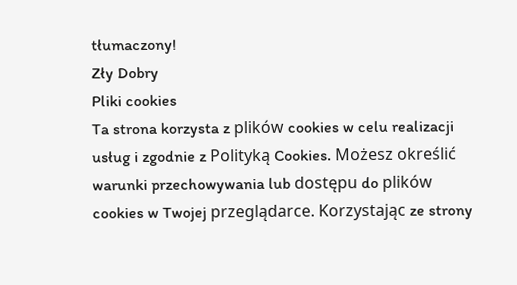tłumaczony!
Zły Dobry
Pliki cookies
Ta strona korzysta z plików cookies w celu realizacji usług i zgodnie z Polityką Cookies. Możesz określić warunki przechowywania lub dostępu do plików cookies w Twojej przeglądarce. Korzystając ze strony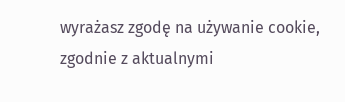wyrażasz zgodę na używanie cookie, zgodnie z aktualnymi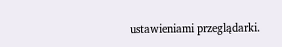ustawieniami przeglądarki.